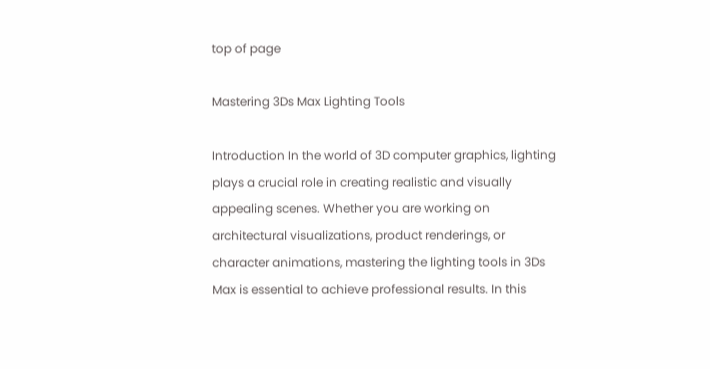top of page

Mastering 3Ds Max Lighting Tools

Introduction In the world of 3D computer graphics, lighting plays a crucial role in creating realistic and visually appealing scenes. Whether you are working on architectural visualizations, product renderings, or character animations, mastering the lighting tools in 3Ds Max is essential to achieve professional results. In this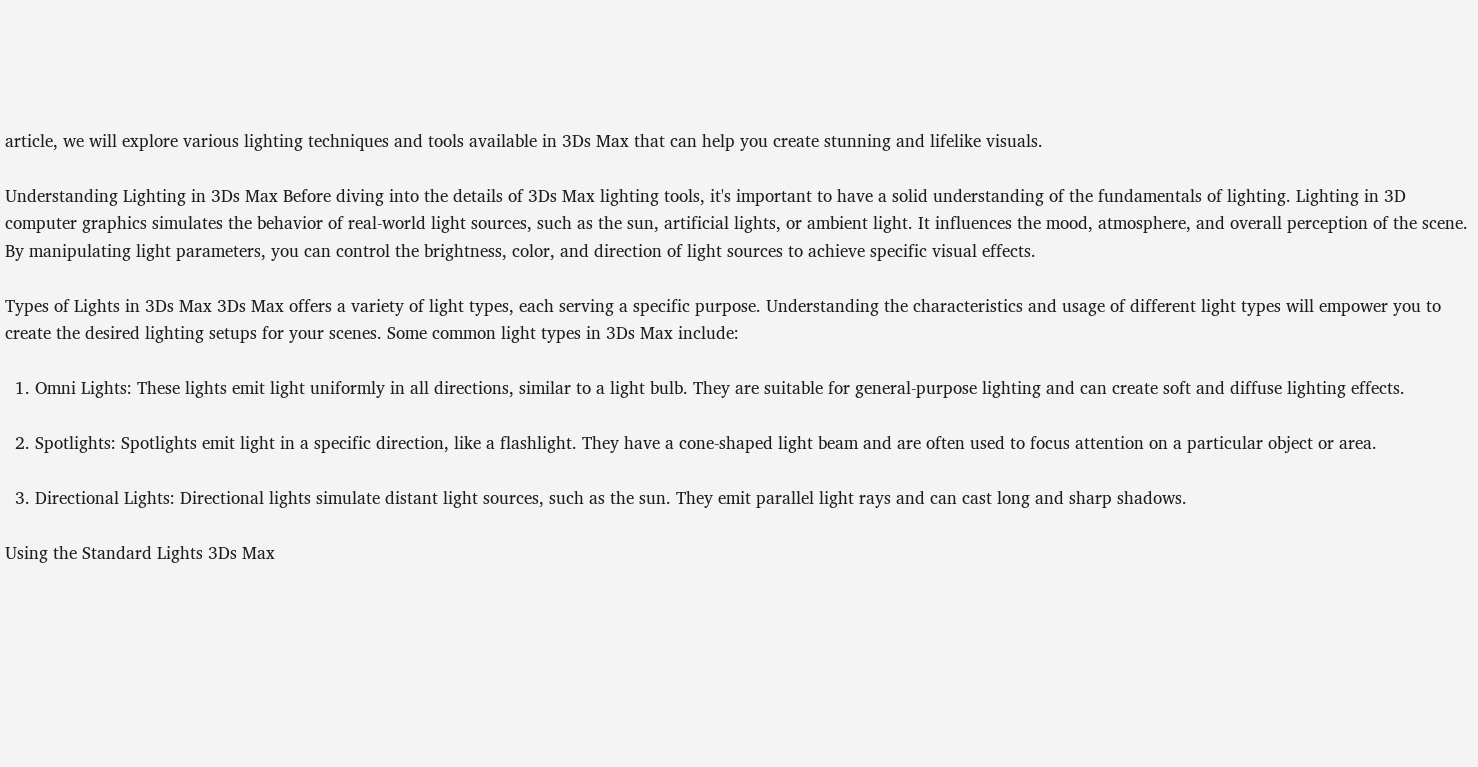article, we will explore various lighting techniques and tools available in 3Ds Max that can help you create stunning and lifelike visuals.

Understanding Lighting in 3Ds Max Before diving into the details of 3Ds Max lighting tools, it's important to have a solid understanding of the fundamentals of lighting. Lighting in 3D computer graphics simulates the behavior of real-world light sources, such as the sun, artificial lights, or ambient light. It influences the mood, atmosphere, and overall perception of the scene. By manipulating light parameters, you can control the brightness, color, and direction of light sources to achieve specific visual effects.

Types of Lights in 3Ds Max 3Ds Max offers a variety of light types, each serving a specific purpose. Understanding the characteristics and usage of different light types will empower you to create the desired lighting setups for your scenes. Some common light types in 3Ds Max include:

  1. Omni Lights: These lights emit light uniformly in all directions, similar to a light bulb. They are suitable for general-purpose lighting and can create soft and diffuse lighting effects.

  2. Spotlights: Spotlights emit light in a specific direction, like a flashlight. They have a cone-shaped light beam and are often used to focus attention on a particular object or area.

  3. Directional Lights: Directional lights simulate distant light sources, such as the sun. They emit parallel light rays and can cast long and sharp shadows.

Using the Standard Lights 3Ds Max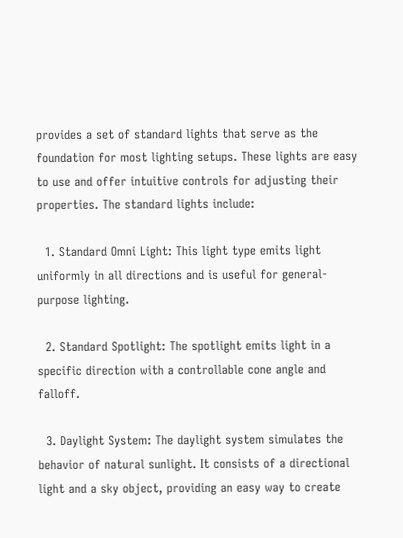provides a set of standard lights that serve as the foundation for most lighting setups. These lights are easy to use and offer intuitive controls for adjusting their properties. The standard lights include:

  1. Standard Omni Light: This light type emits light uniformly in all directions and is useful for general-purpose lighting.

  2. Standard Spotlight: The spotlight emits light in a specific direction with a controllable cone angle and falloff.

  3. Daylight System: The daylight system simulates the behavior of natural sunlight. It consists of a directional light and a sky object, providing an easy way to create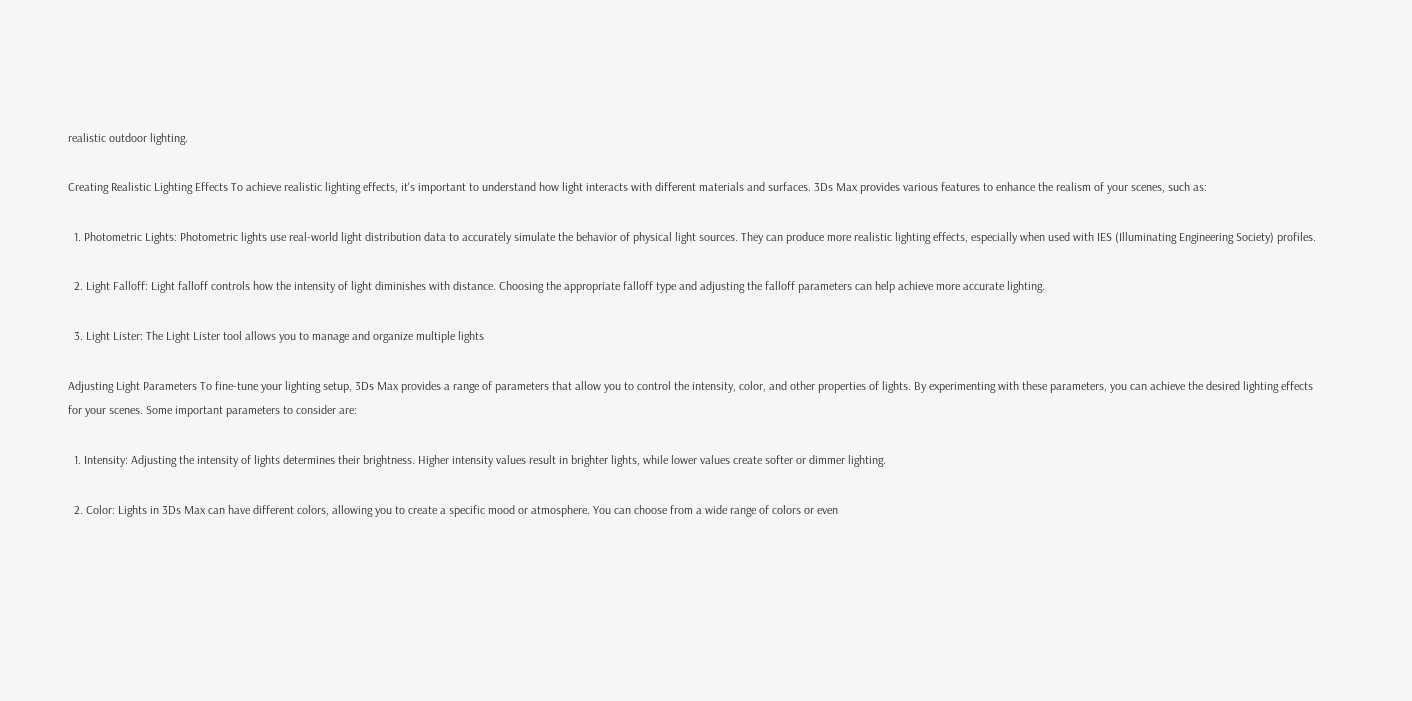realistic outdoor lighting.

Creating Realistic Lighting Effects To achieve realistic lighting effects, it's important to understand how light interacts with different materials and surfaces. 3Ds Max provides various features to enhance the realism of your scenes, such as:

  1. Photometric Lights: Photometric lights use real-world light distribution data to accurately simulate the behavior of physical light sources. They can produce more realistic lighting effects, especially when used with IES (Illuminating Engineering Society) profiles.

  2. Light Falloff: Light falloff controls how the intensity of light diminishes with distance. Choosing the appropriate falloff type and adjusting the falloff parameters can help achieve more accurate lighting.

  3. Light Lister: The Light Lister tool allows you to manage and organize multiple lights

Adjusting Light Parameters To fine-tune your lighting setup, 3Ds Max provides a range of parameters that allow you to control the intensity, color, and other properties of lights. By experimenting with these parameters, you can achieve the desired lighting effects for your scenes. Some important parameters to consider are:

  1. Intensity: Adjusting the intensity of lights determines their brightness. Higher intensity values result in brighter lights, while lower values create softer or dimmer lighting.

  2. Color: Lights in 3Ds Max can have different colors, allowing you to create a specific mood or atmosphere. You can choose from a wide range of colors or even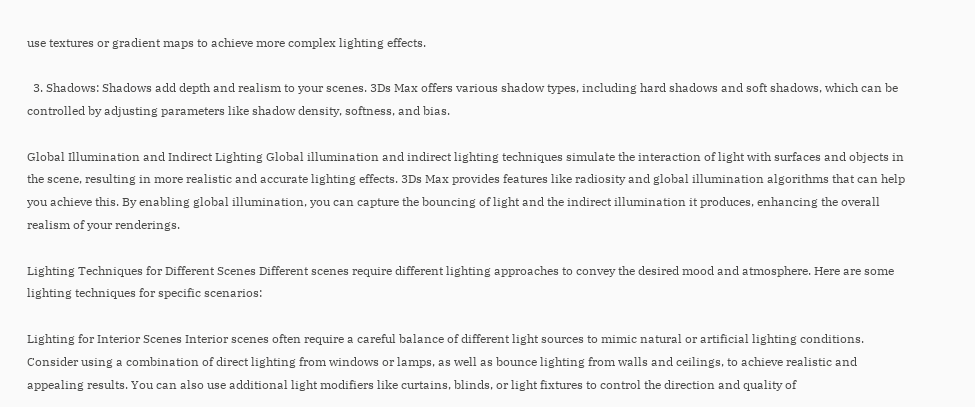use textures or gradient maps to achieve more complex lighting effects.

  3. Shadows: Shadows add depth and realism to your scenes. 3Ds Max offers various shadow types, including hard shadows and soft shadows, which can be controlled by adjusting parameters like shadow density, softness, and bias.

Global Illumination and Indirect Lighting Global illumination and indirect lighting techniques simulate the interaction of light with surfaces and objects in the scene, resulting in more realistic and accurate lighting effects. 3Ds Max provides features like radiosity and global illumination algorithms that can help you achieve this. By enabling global illumination, you can capture the bouncing of light and the indirect illumination it produces, enhancing the overall realism of your renderings.

Lighting Techniques for Different Scenes Different scenes require different lighting approaches to convey the desired mood and atmosphere. Here are some lighting techniques for specific scenarios:

Lighting for Interior Scenes Interior scenes often require a careful balance of different light sources to mimic natural or artificial lighting conditions. Consider using a combination of direct lighting from windows or lamps, as well as bounce lighting from walls and ceilings, to achieve realistic and appealing results. You can also use additional light modifiers like curtains, blinds, or light fixtures to control the direction and quality of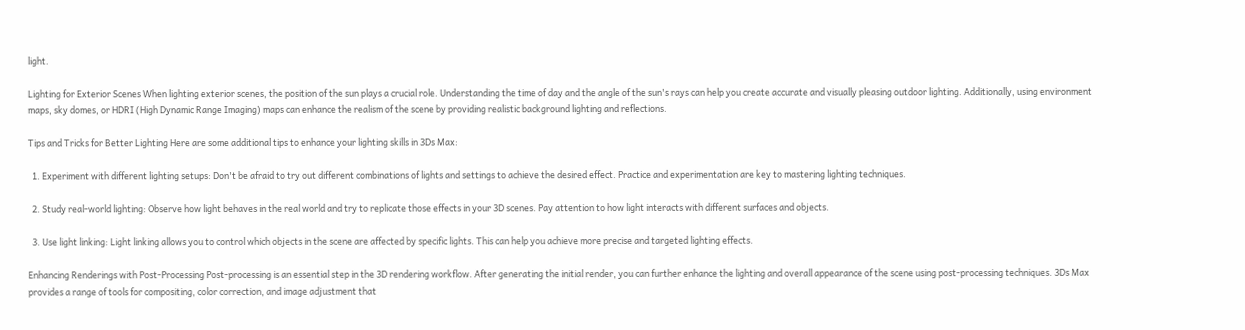light.

Lighting for Exterior Scenes When lighting exterior scenes, the position of the sun plays a crucial role. Understanding the time of day and the angle of the sun's rays can help you create accurate and visually pleasing outdoor lighting. Additionally, using environment maps, sky domes, or HDRI (High Dynamic Range Imaging) maps can enhance the realism of the scene by providing realistic background lighting and reflections.

Tips and Tricks for Better Lighting Here are some additional tips to enhance your lighting skills in 3Ds Max:

  1. Experiment with different lighting setups: Don't be afraid to try out different combinations of lights and settings to achieve the desired effect. Practice and experimentation are key to mastering lighting techniques.

  2. Study real-world lighting: Observe how light behaves in the real world and try to replicate those effects in your 3D scenes. Pay attention to how light interacts with different surfaces and objects.

  3. Use light linking: Light linking allows you to control which objects in the scene are affected by specific lights. This can help you achieve more precise and targeted lighting effects.

Enhancing Renderings with Post-Processing Post-processing is an essential step in the 3D rendering workflow. After generating the initial render, you can further enhance the lighting and overall appearance of the scene using post-processing techniques. 3Ds Max provides a range of tools for compositing, color correction, and image adjustment that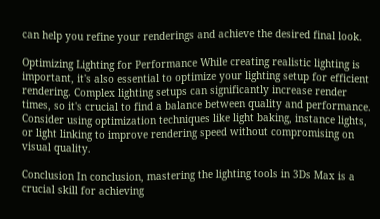can help you refine your renderings and achieve the desired final look.

Optimizing Lighting for Performance While creating realistic lighting is important, it's also essential to optimize your lighting setup for efficient rendering. Complex lighting setups can significantly increase render times, so it's crucial to find a balance between quality and performance. Consider using optimization techniques like light baking, instance lights, or light linking to improve rendering speed without compromising on visual quality.

Conclusion In conclusion, mastering the lighting tools in 3Ds Max is a crucial skill for achieving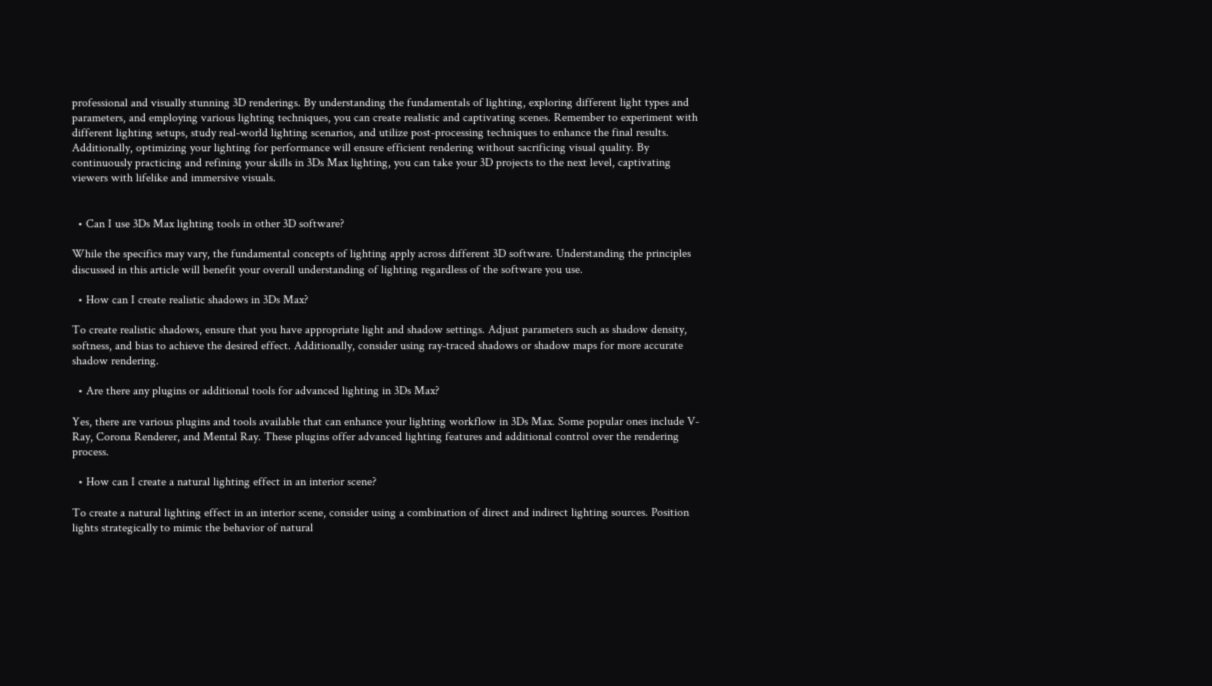professional and visually stunning 3D renderings. By understanding the fundamentals of lighting, exploring different light types and parameters, and employing various lighting techniques, you can create realistic and captivating scenes. Remember to experiment with different lighting setups, study real-world lighting scenarios, and utilize post-processing techniques to enhance the final results. Additionally, optimizing your lighting for performance will ensure efficient rendering without sacrificing visual quality. By continuously practicing and refining your skills in 3Ds Max lighting, you can take your 3D projects to the next level, captivating viewers with lifelike and immersive visuals.


  • Can I use 3Ds Max lighting tools in other 3D software?

While the specifics may vary, the fundamental concepts of lighting apply across different 3D software. Understanding the principles discussed in this article will benefit your overall understanding of lighting regardless of the software you use.

  • How can I create realistic shadows in 3Ds Max?

To create realistic shadows, ensure that you have appropriate light and shadow settings. Adjust parameters such as shadow density, softness, and bias to achieve the desired effect. Additionally, consider using ray-traced shadows or shadow maps for more accurate shadow rendering.

  • Are there any plugins or additional tools for advanced lighting in 3Ds Max?

Yes, there are various plugins and tools available that can enhance your lighting workflow in 3Ds Max. Some popular ones include V-Ray, Corona Renderer, and Mental Ray. These plugins offer advanced lighting features and additional control over the rendering process.

  • How can I create a natural lighting effect in an interior scene?

To create a natural lighting effect in an interior scene, consider using a combination of direct and indirect lighting sources. Position lights strategically to mimic the behavior of natural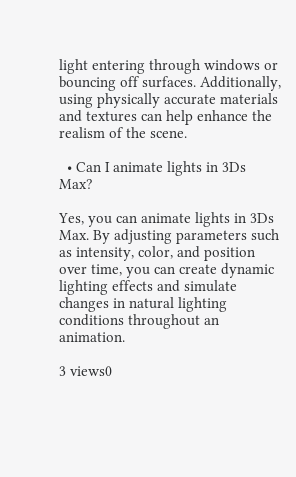light entering through windows or bouncing off surfaces. Additionally, using physically accurate materials and textures can help enhance the realism of the scene.

  • Can I animate lights in 3Ds Max?

Yes, you can animate lights in 3Ds Max. By adjusting parameters such as intensity, color, and position over time, you can create dynamic lighting effects and simulate changes in natural lighting conditions throughout an animation.

3 views0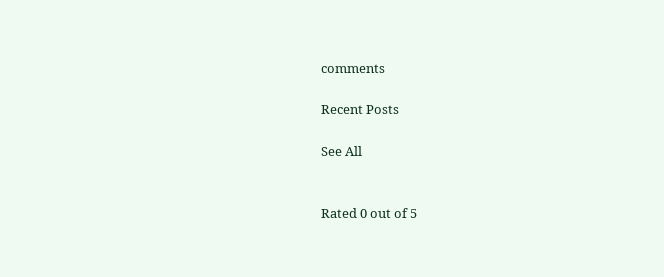comments

Recent Posts

See All


Rated 0 out of 5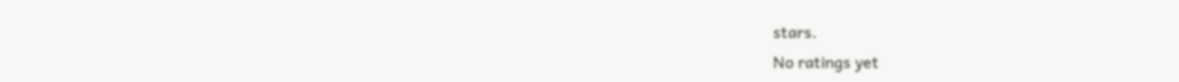stars.
No ratings yet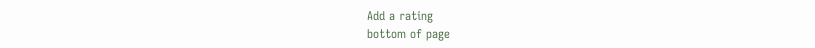Add a rating
bottom of page